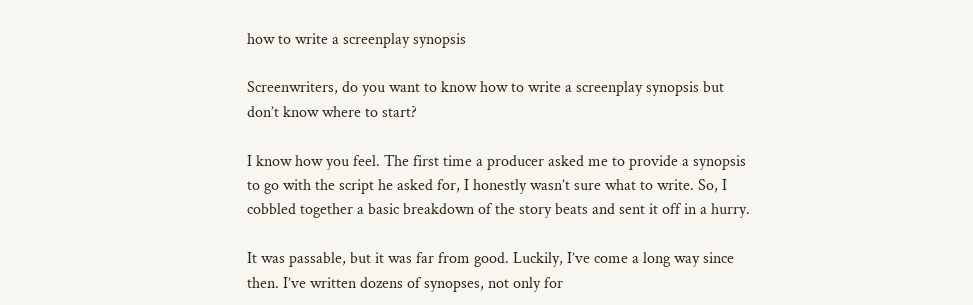how to write a screenplay synopsis

Screenwriters, do you want to know how to write a screenplay synopsis but don’t know where to start?

I know how you feel. The first time a producer asked me to provide a synopsis to go with the script he asked for, I honestly wasn’t sure what to write. So, I cobbled together a basic breakdown of the story beats and sent it off in a hurry.

It was passable, but it was far from good. Luckily, I’ve come a long way since then. I’ve written dozens of synopses, not only for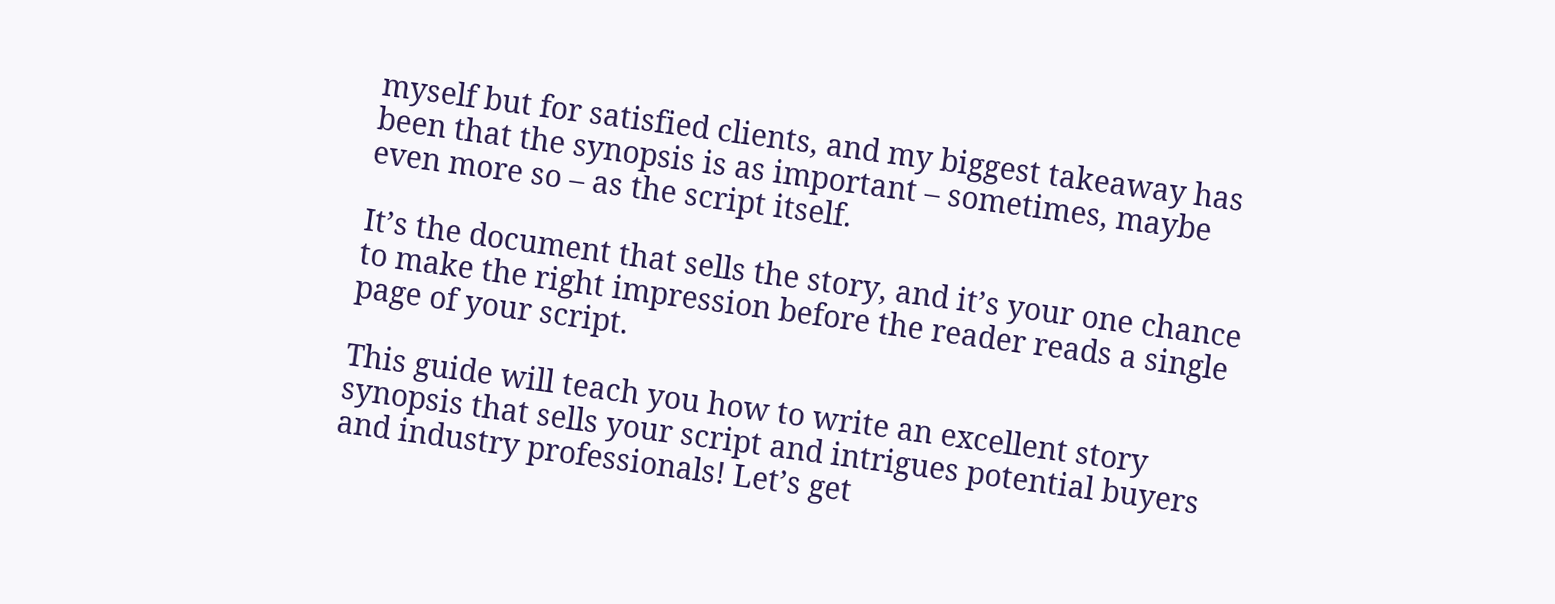myself but for satisfied clients, and my biggest takeaway has been that the synopsis is as important – sometimes, maybe even more so – as the script itself.

It’s the document that sells the story, and it’s your one chance to make the right impression before the reader reads a single page of your script.

This guide will teach you how to write an excellent story synopsis that sells your script and intrigues potential buyers and industry professionals! Let’s get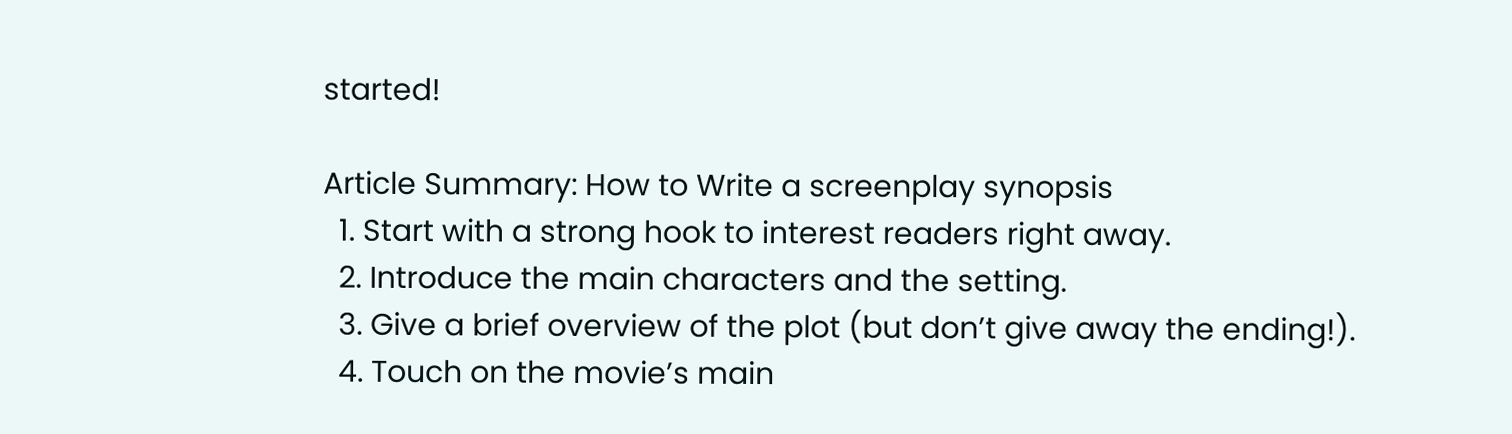started!

Article Summary: How to Write a screenplay synopsis
  1. Start with a strong hook to interest readers right away.
  2. Introduce the main characters and the setting.
  3. Give a brief overview of the plot (but don’t give away the ending!).
  4. Touch on the movie’s main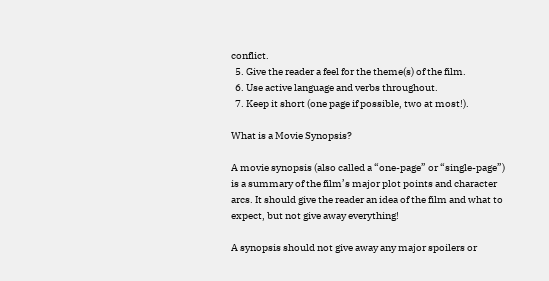conflict.
  5. Give the reader a feel for the theme(s) of the film.
  6. Use active language and verbs throughout.
  7. Keep it short (one page if possible, two at most!).

What is a Movie Synopsis?

A movie synopsis (also called a “one-page” or “single-page”) is a summary of the film’s major plot points and character arcs. It should give the reader an idea of the film and what to expect, but not give away everything!

A synopsis should not give away any major spoilers or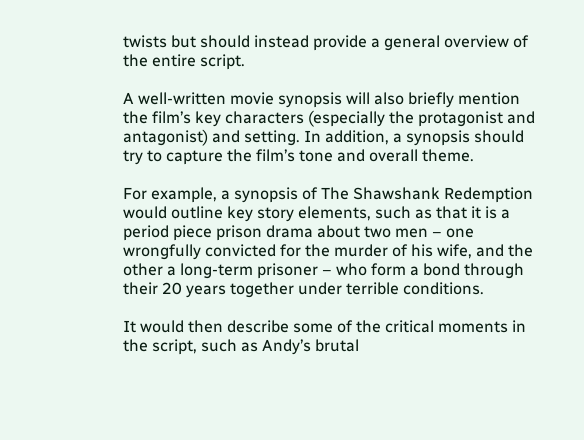twists but should instead provide a general overview of the entire script.

A well-written movie synopsis will also briefly mention the film’s key characters (especially the protagonist and antagonist) and setting. In addition, a synopsis should try to capture the film’s tone and overall theme.

For example, a synopsis of The Shawshank Redemption would outline key story elements, such as that it is a period piece prison drama about two men – one wrongfully convicted for the murder of his wife, and the other a long-term prisoner – who form a bond through their 20 years together under terrible conditions.

It would then describe some of the critical moments in the script, such as Andy’s brutal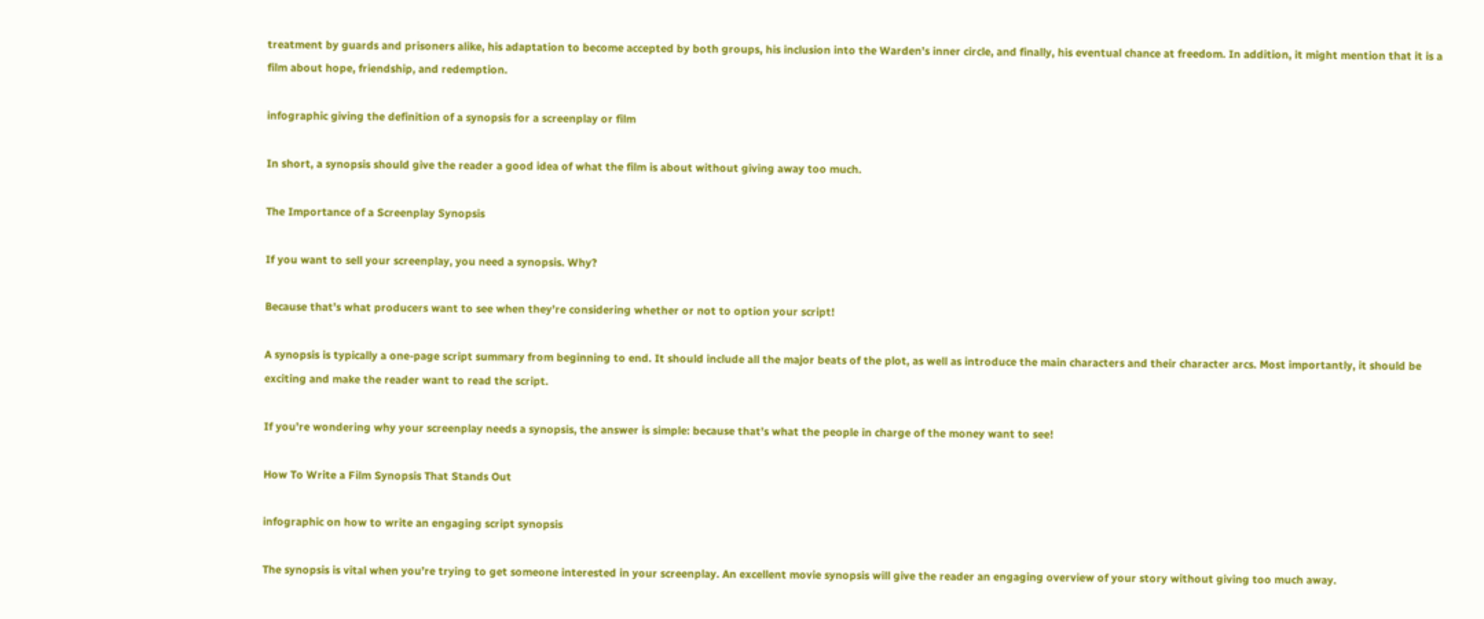treatment by guards and prisoners alike, his adaptation to become accepted by both groups, his inclusion into the Warden’s inner circle, and finally, his eventual chance at freedom. In addition, it might mention that it is a film about hope, friendship, and redemption.

infographic giving the definition of a synopsis for a screenplay or film

In short, a synopsis should give the reader a good idea of what the film is about without giving away too much.

The Importance of a Screenplay Synopsis

If you want to sell your screenplay, you need a synopsis. Why?

Because that’s what producers want to see when they’re considering whether or not to option your script!

A synopsis is typically a one-page script summary from beginning to end. It should include all the major beats of the plot, as well as introduce the main characters and their character arcs. Most importantly, it should be exciting and make the reader want to read the script.

If you’re wondering why your screenplay needs a synopsis, the answer is simple: because that’s what the people in charge of the money want to see!

How To Write a Film Synopsis That Stands Out

infographic on how to write an engaging script synopsis

The synopsis is vital when you’re trying to get someone interested in your screenplay. An excellent movie synopsis will give the reader an engaging overview of your story without giving too much away.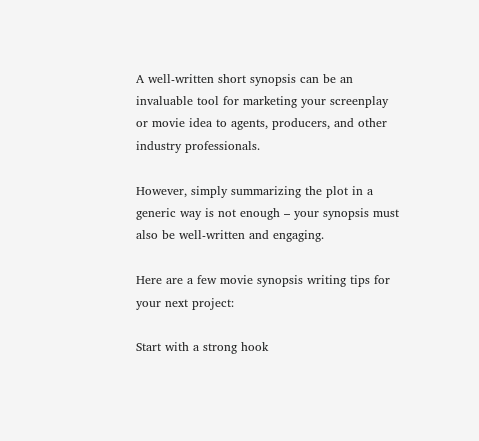A well-written short synopsis can be an invaluable tool for marketing your screenplay or movie idea to agents, producers, and other industry professionals.

However, simply summarizing the plot in a generic way is not enough – your synopsis must also be well-written and engaging.

Here are a few movie synopsis writing tips for your next project:

Start with a strong hook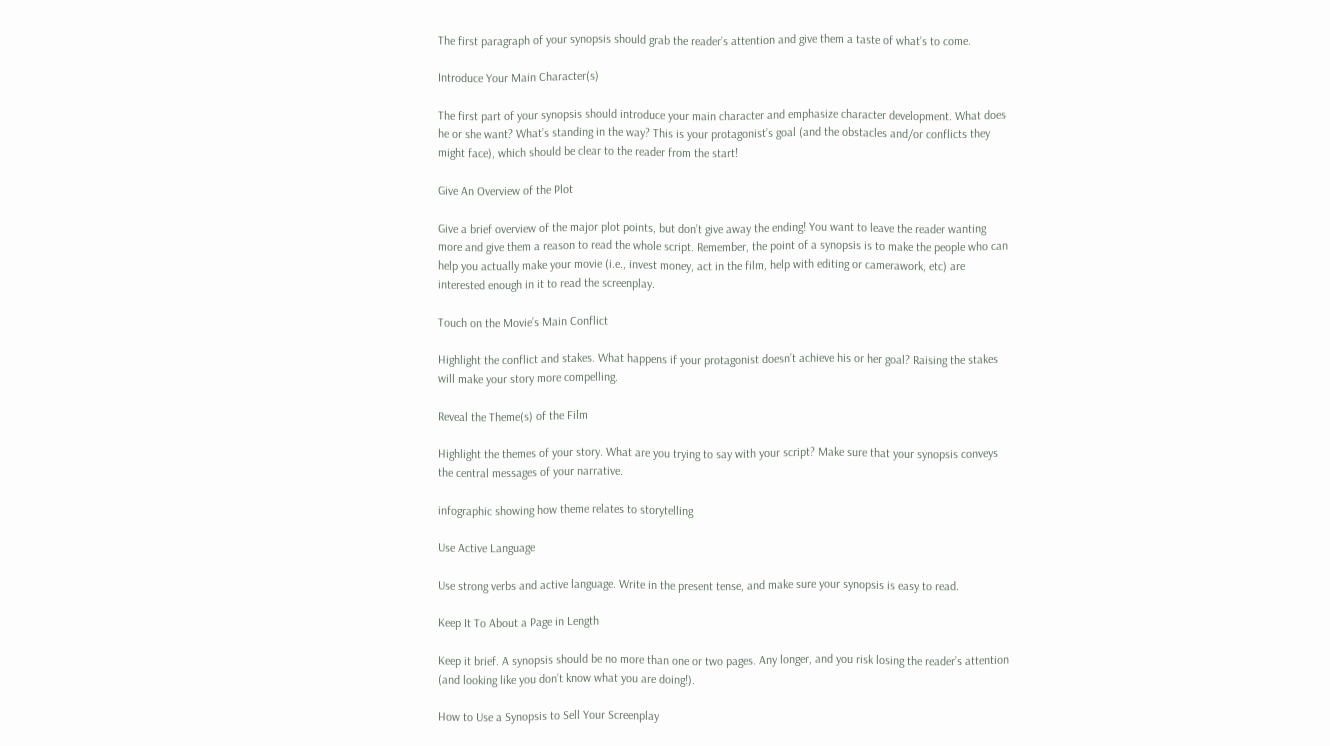The first paragraph of your synopsis should grab the reader’s attention and give them a taste of what’s to come.

Introduce Your Main Character(s)

The first part of your synopsis should introduce your main character and emphasize character development. What does he or she want? What’s standing in the way? This is your protagonist’s goal (and the obstacles and/or conflicts they might face), which should be clear to the reader from the start!

Give An Overview of the Plot

Give a brief overview of the major plot points, but don’t give away the ending! You want to leave the reader wanting more and give them a reason to read the whole script. Remember, the point of a synopsis is to make the people who can help you actually make your movie (i.e., invest money, act in the film, help with editing or camerawork, etc) are interested enough in it to read the screenplay.

Touch on the Movie’s Main Conflict

Highlight the conflict and stakes. What happens if your protagonist doesn’t achieve his or her goal? Raising the stakes will make your story more compelling.

Reveal the Theme(s) of the Film

Highlight the themes of your story. What are you trying to say with your script? Make sure that your synopsis conveys the central messages of your narrative.

infographic showing how theme relates to storytelling

Use Active Language

Use strong verbs and active language. Write in the present tense, and make sure your synopsis is easy to read.

Keep It To About a Page in Length

Keep it brief. A synopsis should be no more than one or two pages. Any longer, and you risk losing the reader’s attention (and looking like you don’t know what you are doing!).

How to Use a Synopsis to Sell Your Screenplay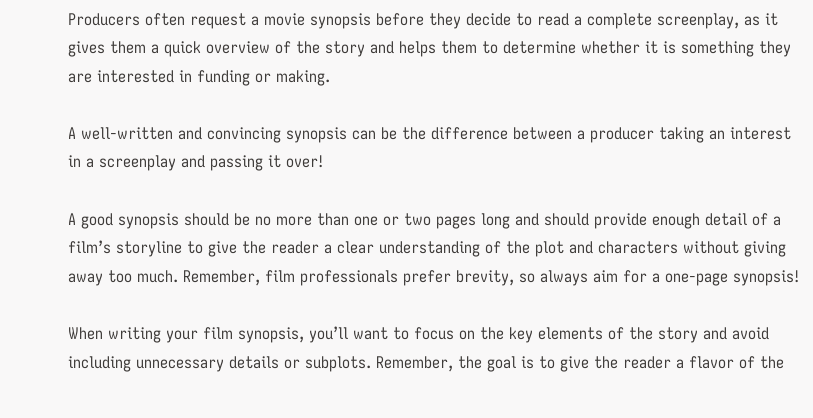Producers often request a movie synopsis before they decide to read a complete screenplay, as it gives them a quick overview of the story and helps them to determine whether it is something they are interested in funding or making.

A well-written and convincing synopsis can be the difference between a producer taking an interest in a screenplay and passing it over!

A good synopsis should be no more than one or two pages long and should provide enough detail of a film’s storyline to give the reader a clear understanding of the plot and characters without giving away too much. Remember, film professionals prefer brevity, so always aim for a one-page synopsis!

When writing your film synopsis, you’ll want to focus on the key elements of the story and avoid including unnecessary details or subplots. Remember, the goal is to give the reader a flavor of the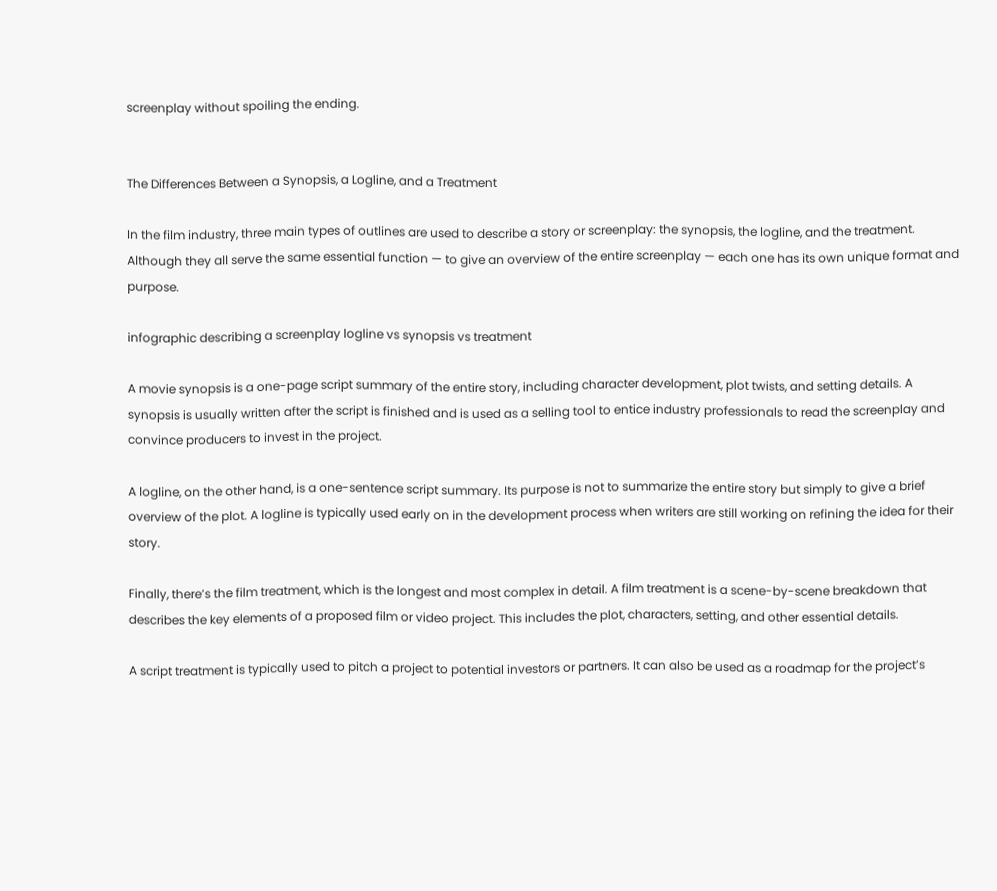screenplay without spoiling the ending.


The Differences Between a Synopsis, a Logline, and a Treatment

In the film industry, three main types of outlines are used to describe a story or screenplay: the synopsis, the logline, and the treatment. Although they all serve the same essential function — to give an overview of the entire screenplay — each one has its own unique format and purpose.

infographic describing a screenplay logline vs synopsis vs treatment

A movie synopsis is a one-page script summary of the entire story, including character development, plot twists, and setting details. A synopsis is usually written after the script is finished and is used as a selling tool to entice industry professionals to read the screenplay and convince producers to invest in the project.

A logline, on the other hand, is a one-sentence script summary. Its purpose is not to summarize the entire story but simply to give a brief overview of the plot. A logline is typically used early on in the development process when writers are still working on refining the idea for their story.

Finally, there’s the film treatment, which is the longest and most complex in detail. A film treatment is a scene-by-scene breakdown that describes the key elements of a proposed film or video project. This includes the plot, characters, setting, and other essential details.

A script treatment is typically used to pitch a project to potential investors or partners. It can also be used as a roadmap for the project’s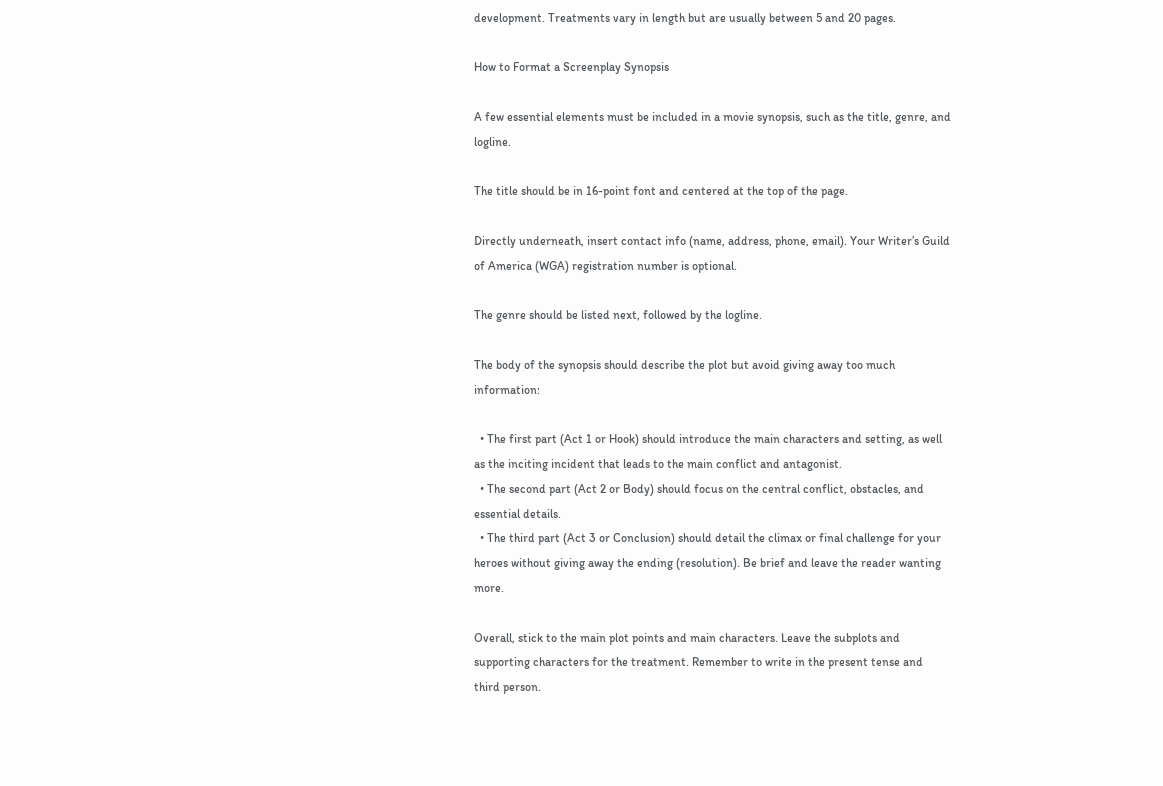development. Treatments vary in length but are usually between 5 and 20 pages.

How to Format a Screenplay Synopsis

A few essential elements must be included in a movie synopsis, such as the title, genre, and logline.

The title should be in 16-point font and centered at the top of the page.

Directly underneath, insert contact info (name, address, phone, email). Your Writer’s Guild of America (WGA) registration number is optional.

The genre should be listed next, followed by the logline.

The body of the synopsis should describe the plot but avoid giving away too much information:

  • The first part (Act 1 or Hook) should introduce the main characters and setting, as well as the inciting incident that leads to the main conflict and antagonist.
  • The second part (Act 2 or Body) should focus on the central conflict, obstacles, and essential details.
  • The third part (Act 3 or Conclusion) should detail the climax or final challenge for your heroes without giving away the ending (resolution). Be brief and leave the reader wanting more.

Overall, stick to the main plot points and main characters. Leave the subplots and supporting characters for the treatment. Remember to write in the present tense and third person.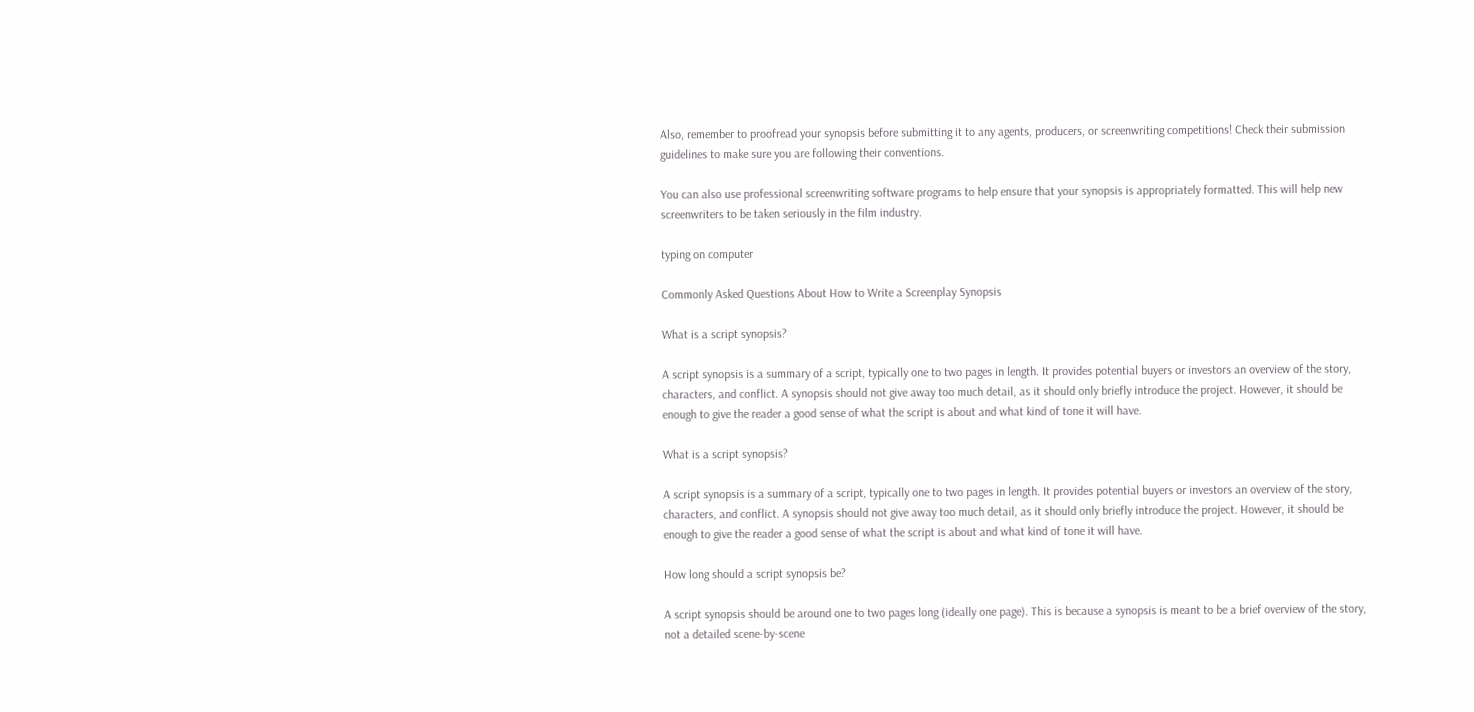Also, remember to proofread your synopsis before submitting it to any agents, producers, or screenwriting competitions! Check their submission guidelines to make sure you are following their conventions.

You can also use professional screenwriting software programs to help ensure that your synopsis is appropriately formatted. This will help new screenwriters to be taken seriously in the film industry.

typing on computer

Commonly Asked Questions About How to Write a Screenplay Synopsis

What is a script synopsis?

A script synopsis is a summary of a script, typically one to two pages in length. It provides potential buyers or investors an overview of the story, characters, and conflict. A synopsis should not give away too much detail, as it should only briefly introduce the project. However, it should be enough to give the reader a good sense of what the script is about and what kind of tone it will have.

What is a script synopsis?

A script synopsis is a summary of a script, typically one to two pages in length. It provides potential buyers or investors an overview of the story, characters, and conflict. A synopsis should not give away too much detail, as it should only briefly introduce the project. However, it should be enough to give the reader a good sense of what the script is about and what kind of tone it will have.

How long should a script synopsis be?

A script synopsis should be around one to two pages long (ideally one page). This is because a synopsis is meant to be a brief overview of the story, not a detailed scene-by-scene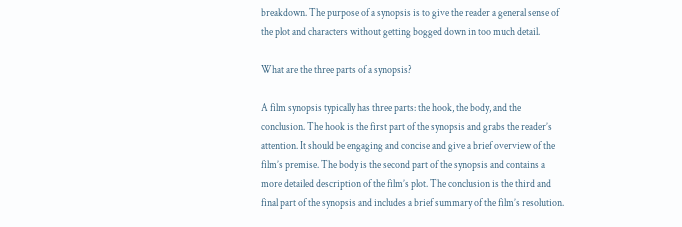breakdown. The purpose of a synopsis is to give the reader a general sense of the plot and characters without getting bogged down in too much detail.

What are the three parts of a synopsis?

A film synopsis typically has three parts: the hook, the body, and the conclusion. The hook is the first part of the synopsis and grabs the reader’s attention. It should be engaging and concise and give a brief overview of the film’s premise. The body is the second part of the synopsis and contains a more detailed description of the film’s plot. The conclusion is the third and final part of the synopsis and includes a brief summary of the film’s resolution.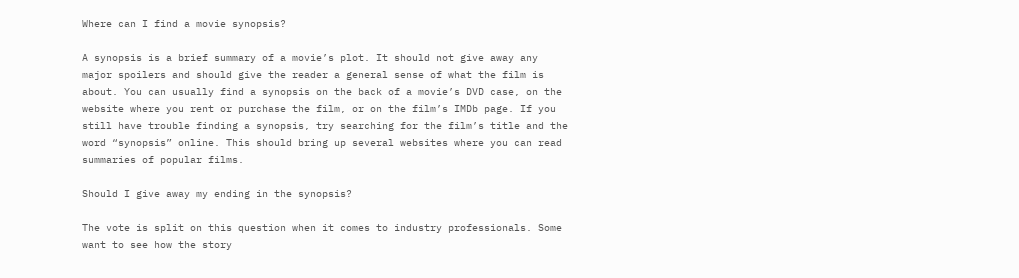Where can I find a movie synopsis?

A synopsis is a brief summary of a movie’s plot. It should not give away any major spoilers and should give the reader a general sense of what the film is about. You can usually find a synopsis on the back of a movie’s DVD case, on the website where you rent or purchase the film, or on the film’s IMDb page. If you still have trouble finding a synopsis, try searching for the film’s title and the word “synopsis” online. This should bring up several websites where you can read summaries of popular films.

Should I give away my ending in the synopsis?

The vote is split on this question when it comes to industry professionals. Some want to see how the story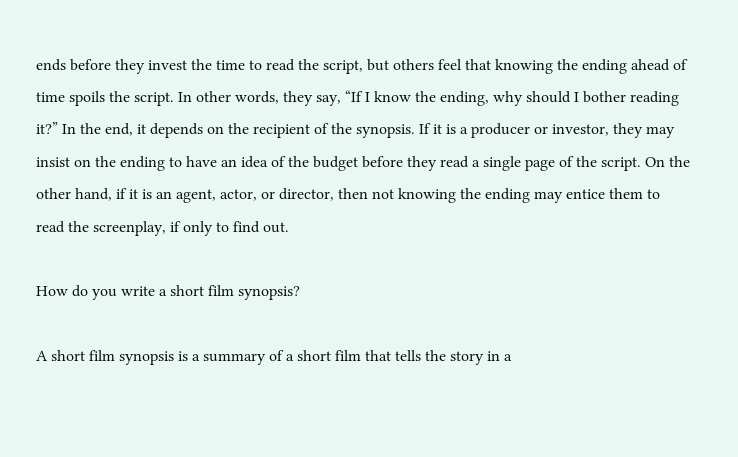ends before they invest the time to read the script, but others feel that knowing the ending ahead of time spoils the script. In other words, they say, “If I know the ending, why should I bother reading it?” In the end, it depends on the recipient of the synopsis. If it is a producer or investor, they may insist on the ending to have an idea of the budget before they read a single page of the script. On the other hand, if it is an agent, actor, or director, then not knowing the ending may entice them to read the screenplay, if only to find out.

How do you write a short film synopsis?

A short film synopsis is a summary of a short film that tells the story in a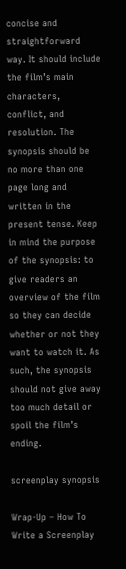concise and straightforward way. It should include the film’s main characters, conflict, and resolution. The synopsis should be no more than one page long and written in the present tense. Keep in mind the purpose of the synopsis: to give readers an overview of the film so they can decide whether or not they want to watch it. As such, the synopsis should not give away too much detail or spoil the film’s ending.

screenplay synopsis

Wrap-Up – How To Write a Screenplay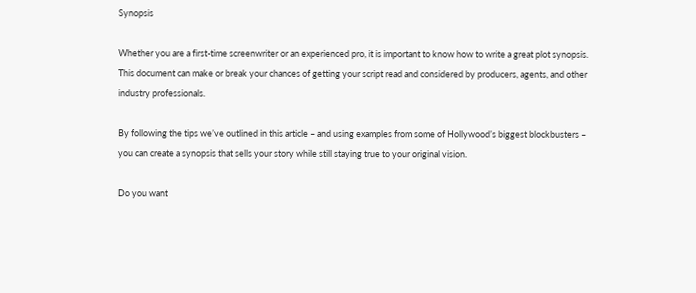Synopsis

Whether you are a first-time screenwriter or an experienced pro, it is important to know how to write a great plot synopsis. This document can make or break your chances of getting your script read and considered by producers, agents, and other industry professionals.

By following the tips we’ve outlined in this article – and using examples from some of Hollywood’s biggest blockbusters – you can create a synopsis that sells your story while still staying true to your original vision.

Do you want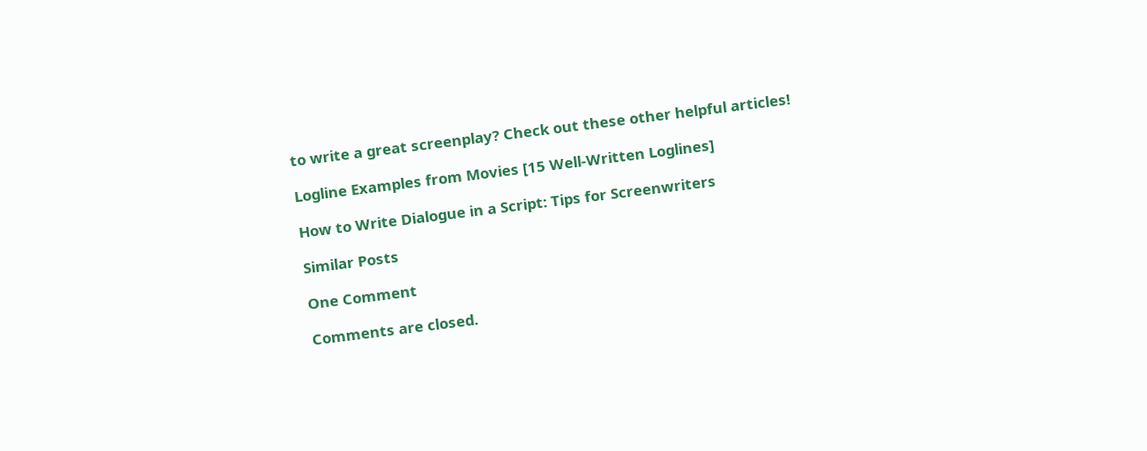to write a great screenplay? Check out these other helpful articles!

Logline Examples from Movies [15 Well-Written Loglines]

How to Write Dialogue in a Script: Tips for Screenwriters

Similar Posts

One Comment

Comments are closed.